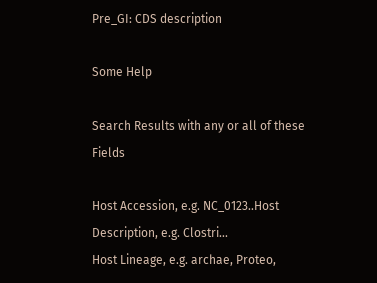Pre_GI: CDS description

Some Help

Search Results with any or all of these Fields

Host Accession, e.g. NC_0123..Host Description, e.g. Clostri...
Host Lineage, e.g. archae, Proteo,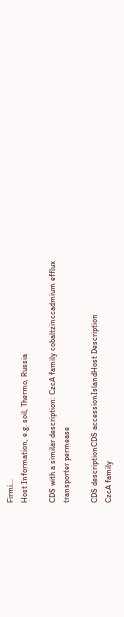Firmi...
Host Information, e.g. soil, Thermo, Russia

CDS with a similar description: CzcA family cobaltzinccadmium efflux transporter permease

CDS descriptionCDS accessionIslandHost Description
CzcA family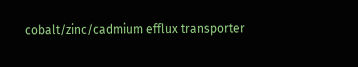cobalt/zinc/cadmium efflux transporter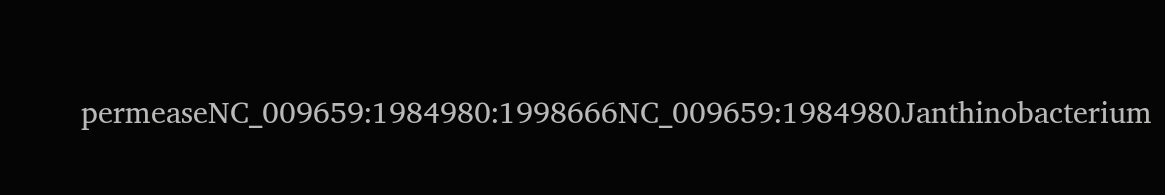permeaseNC_009659:1984980:1998666NC_009659:1984980Janthinobacterium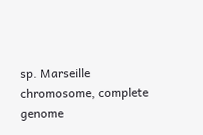sp. Marseille chromosome, complete genome